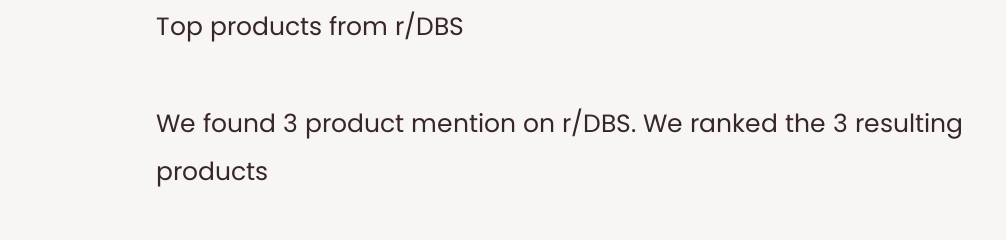Top products from r/DBS

We found 3 product mention on r/DBS. We ranked the 3 resulting products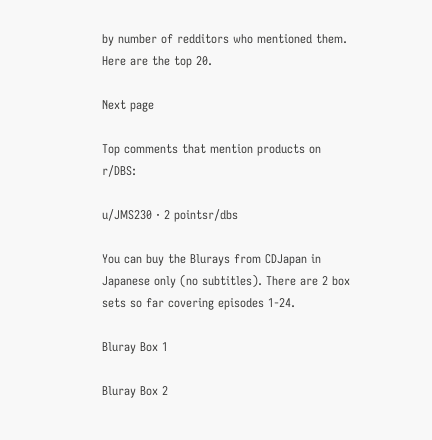by number of redditors who mentioned them. Here are the top 20.

Next page

Top comments that mention products on r/DBS:

u/JMS230 · 2 pointsr/dbs

You can buy the Blurays from CDJapan in Japanese only (no subtitles). There are 2 box sets so far covering episodes 1-24.

Bluray Box 1

Bluray Box 2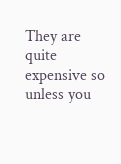They are quite expensive so unless you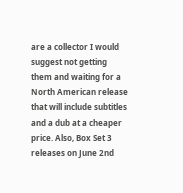are a collector I would suggest not getting them and waiting for a North American release that will include subtitles and a dub at a cheaper price. Also, Box Set 3 releases on June 2nd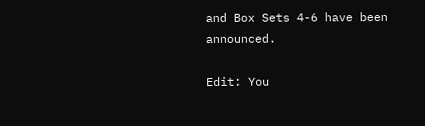and Box Sets 4-6 have been announced.

Edit: You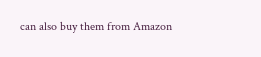can also buy them from Amazon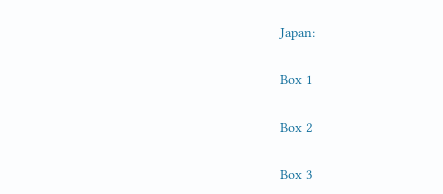Japan:

Box 1

Box 2

Box 3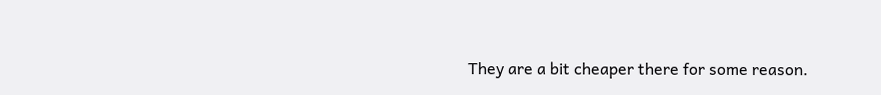They are a bit cheaper there for some reason.